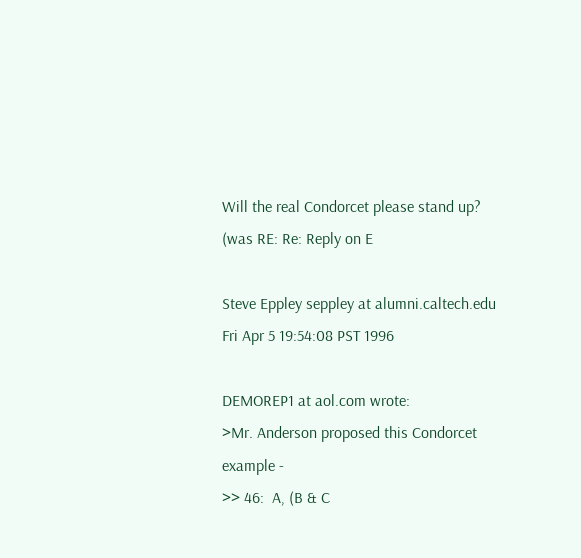Will the real Condorcet please stand up? (was RE: Re: Reply on E

Steve Eppley seppley at alumni.caltech.edu
Fri Apr 5 19:54:08 PST 1996

DEMOREP1 at aol.com wrote:
>Mr. Anderson proposed this Condorcet example -
>> 46:  A, (B & C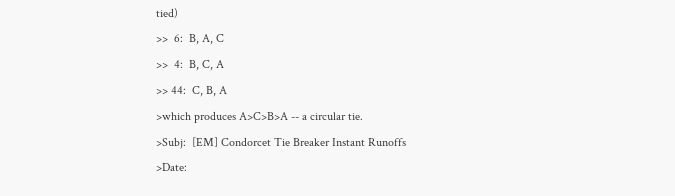tied)
>>  6:  B, A, C
>>  4:  B, C, A
>> 44:  C, B, A
>which produces A>C>B>A -- a circular tie.
>Subj:  [EM] Condorcet Tie Breaker Instant Runoffs
>Date: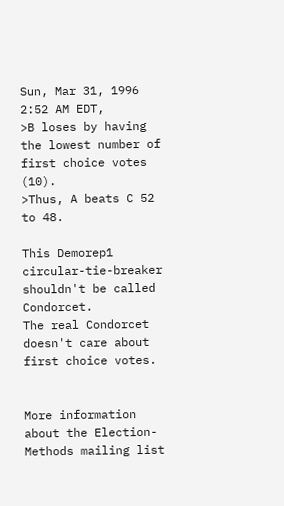Sun, Mar 31, 1996 2:52 AM EDT,
>B loses by having the lowest number of first choice votes (10).
>Thus, A beats C 52 to 48.

This Demorep1 circular-tie-breaker shouldn't be called Condorcet.
The real Condorcet doesn't care about first choice votes.


More information about the Election-Methods mailing list